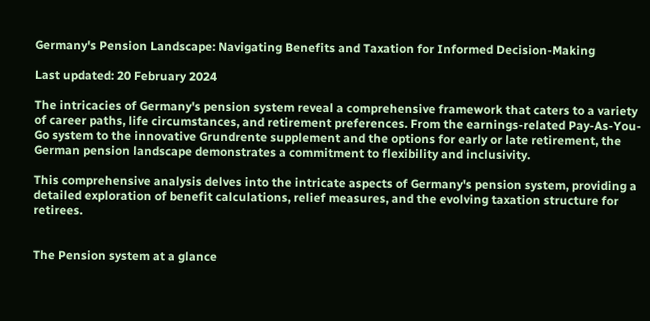Germany's Pension Landscape: Navigating Benefits and Taxation for Informed Decision-Making

Last updated: 20 February 2024

The intricacies of Germany's pension system reveal a comprehensive framework that caters to a variety of career paths, life circumstances, and retirement preferences. From the earnings-related Pay-As-You-Go system to the innovative Grundrente supplement and the options for early or late retirement, the German pension landscape demonstrates a commitment to flexibility and inclusivity.

This comprehensive analysis delves into the intricate aspects of Germany's pension system, providing a detailed exploration of benefit calculations, relief measures, and the evolving taxation structure for retirees.


The Pension system at a glance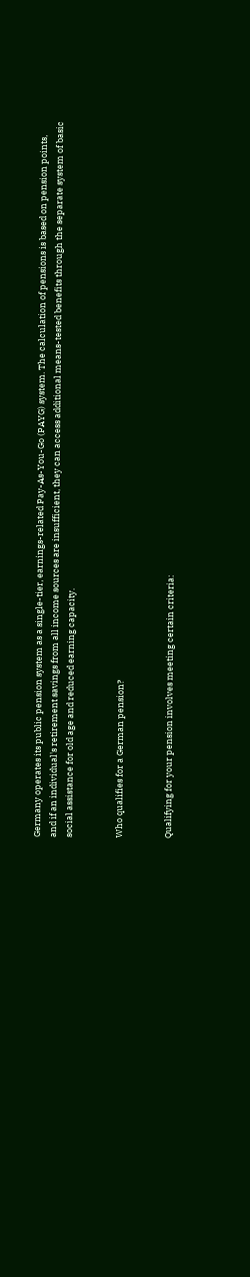Germany operates its public pension system as a single-tier, earnings-related Pay-As-You-Go (PAYG) system. The calculation of pensions is based on pension points, and if an individual's retirement savings from all income sources are insufficient, they can access additional means-tested benefits through the separate system of basic social assistance for old age and reduced earning capacity.


Who qualifies for a German pension?


Qualifying for your pension involves meeting certain criteria: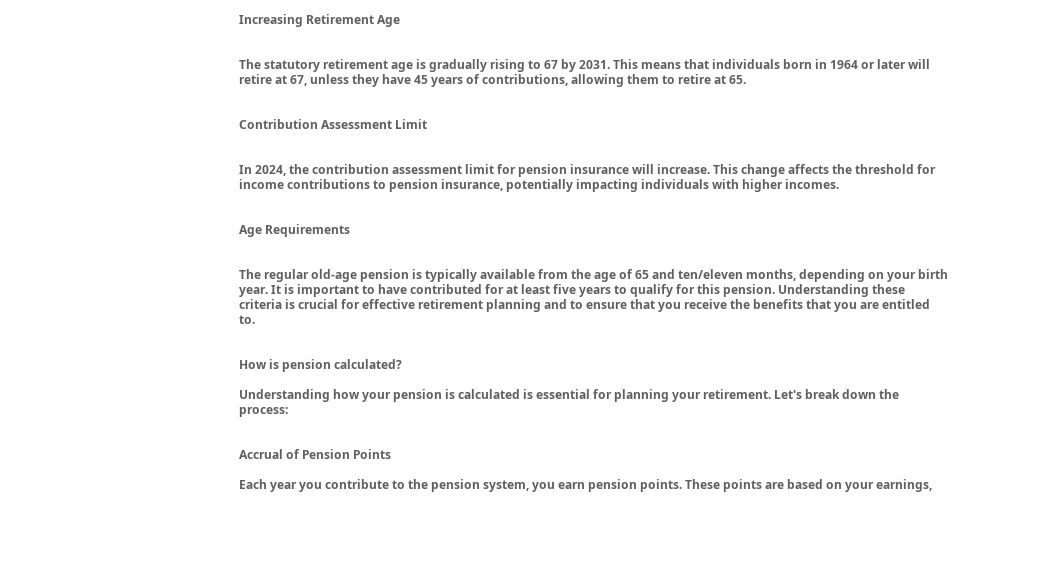Increasing Retirement Age


The statutory retirement age is gradually rising to 67 by 2031. This means that individuals born in 1964 or later will retire at 67, unless they have 45 years of contributions, allowing them to retire at 65.


Contribution Assessment Limit


In 2024, the contribution assessment limit for pension insurance will increase. This change affects the threshold for income contributions to pension insurance, potentially impacting individuals with higher incomes.


Age Requirements


The regular old-age pension is typically available from the age of 65 and ten/eleven months, depending on your birth year. It is important to have contributed for at least five years to qualify for this pension. Understanding these criteria is crucial for effective retirement planning and to ensure that you receive the benefits that you are entitled to.


How is pension calculated?

Understanding how your pension is calculated is essential for planning your retirement. Let's break down the process:


Accrual of Pension Points

Each year you contribute to the pension system, you earn pension points. These points are based on your earnings,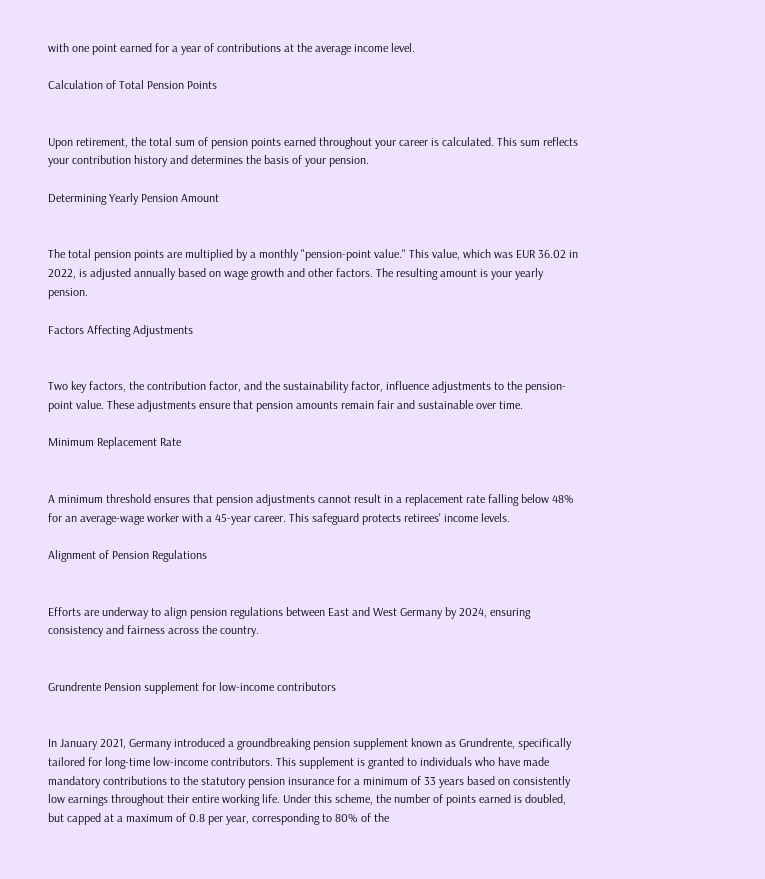with one point earned for a year of contributions at the average income level.

Calculation of Total Pension Points


Upon retirement, the total sum of pension points earned throughout your career is calculated. This sum reflects your contribution history and determines the basis of your pension.

Determining Yearly Pension Amount


The total pension points are multiplied by a monthly "pension-point value." This value, which was EUR 36.02 in 2022, is adjusted annually based on wage growth and other factors. The resulting amount is your yearly pension.

Factors Affecting Adjustments


Two key factors, the contribution factor, and the sustainability factor, influence adjustments to the pension-point value. These adjustments ensure that pension amounts remain fair and sustainable over time.

Minimum Replacement Rate


A minimum threshold ensures that pension adjustments cannot result in a replacement rate falling below 48% for an average-wage worker with a 45-year career. This safeguard protects retirees' income levels.

Alignment of Pension Regulations


Efforts are underway to align pension regulations between East and West Germany by 2024, ensuring consistency and fairness across the country.


Grundrente Pension supplement for low-income contributors


In January 2021, Germany introduced a groundbreaking pension supplement known as Grundrente, specifically tailored for long-time low-income contributors. This supplement is granted to individuals who have made mandatory contributions to the statutory pension insurance for a minimum of 33 years based on consistently low earnings throughout their entire working life. Under this scheme, the number of points earned is doubled, but capped at a maximum of 0.8 per year, corresponding to 80% of the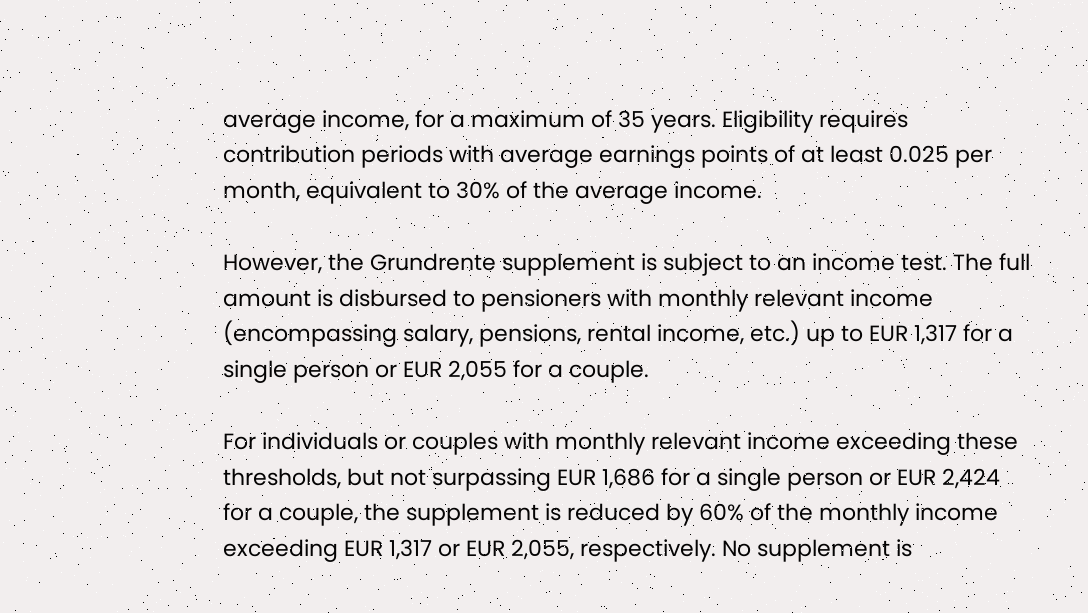average income, for a maximum of 35 years. Eligibility requires contribution periods with average earnings points of at least 0.025 per month, equivalent to 30% of the average income.

However, the Grundrente supplement is subject to an income test. The full amount is disbursed to pensioners with monthly relevant income (encompassing salary, pensions, rental income, etc.) up to EUR 1,317 for a single person or EUR 2,055 for a couple.

For individuals or couples with monthly relevant income exceeding these thresholds, but not surpassing EUR 1,686 for a single person or EUR 2,424 for a couple, the supplement is reduced by 60% of the monthly income exceeding EUR 1,317 or EUR 2,055, respectively. No supplement is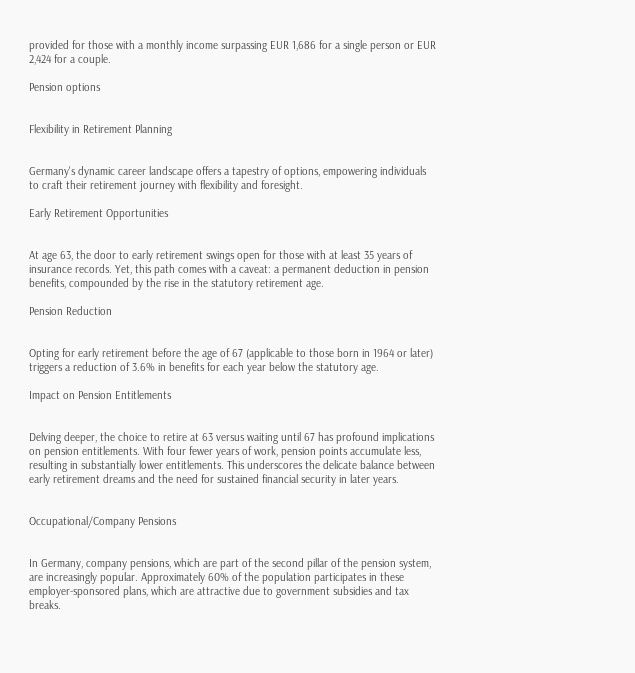provided for those with a monthly income surpassing EUR 1,686 for a single person or EUR 2,424 for a couple.

Pension options


Flexibility in Retirement Planning


Germany's dynamic career landscape offers a tapestry of options, empowering individuals to craft their retirement journey with flexibility and foresight.

Early Retirement Opportunities


At age 63, the door to early retirement swings open for those with at least 35 years of insurance records. Yet, this path comes with a caveat: a permanent deduction in pension benefits, compounded by the rise in the statutory retirement age.

Pension Reduction


Opting for early retirement before the age of 67 (applicable to those born in 1964 or later) triggers a reduction of 3.6% in benefits for each year below the statutory age.

Impact on Pension Entitlements


Delving deeper, the choice to retire at 63 versus waiting until 67 has profound implications on pension entitlements. With four fewer years of work, pension points accumulate less, resulting in substantially lower entitlements. This underscores the delicate balance between early retirement dreams and the need for sustained financial security in later years.


Occupational/Company Pensions


In Germany, company pensions, which are part of the second pillar of the pension system, are increasingly popular. Approximately 60% of the population participates in these employer-sponsored plans, which are attractive due to government subsidies and tax breaks.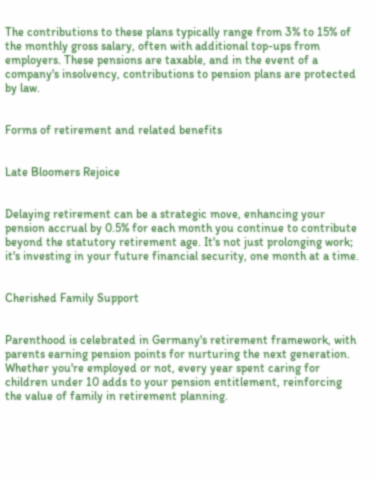The contributions to these plans typically range from 3% to 15% of the monthly gross salary, often with additional top-ups from employers. These pensions are taxable, and in the event of a company's insolvency, contributions to pension plans are protected by law.


Forms of retirement and related benefits


Late Bloomers Rejoice


Delaying retirement can be a strategic move, enhancing your pension accrual by 0.5% for each month you continue to contribute beyond the statutory retirement age. It's not just prolonging work; it's investing in your future financial security, one month at a time.


Cherished Family Support


Parenthood is celebrated in Germany's retirement framework, with parents earning pension points for nurturing the next generation. Whether you're employed or not, every year spent caring for children under 10 adds to your pension entitlement, reinforcing the value of family in retirement planning.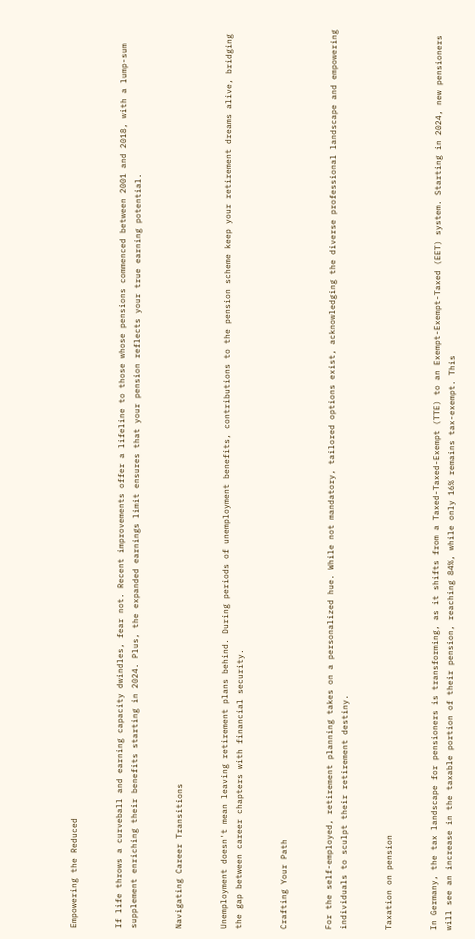Empowering the Reduced


If life throws a curveball and earning capacity dwindles, fear not. Recent improvements offer a lifeline to those whose pensions commenced between 2001 and 2018, with a lump-sum supplement enriching their benefits starting in 2024. Plus, the expanded earnings limit ensures that your pension reflects your true earning potential.


Navigating Career Transitions


Unemployment doesn't mean leaving retirement plans behind. During periods of unemployment benefits, contributions to the pension scheme keep your retirement dreams alive, bridging the gap between career chapters with financial security.


Crafting Your Path


For the self-employed, retirement planning takes on a personalized hue. While not mandatory, tailored options exist, acknowledging the diverse professional landscape and empowering individuals to sculpt their retirement destiny.


Taxation on pension


In Germany, the tax landscape for pensioners is transforming, as it shifts from a Taxed-Taxed-Exempt (TTE) to an Exempt-Exempt-Taxed (EET) system. Starting in 2024, new pensioners will see an increase in the taxable portion of their pension, reaching 84%, while only 16% remains tax-exempt. This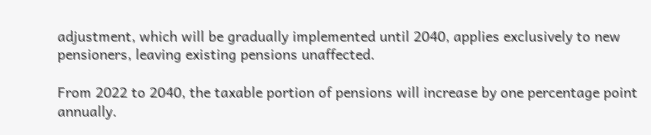adjustment, which will be gradually implemented until 2040, applies exclusively to new pensioners, leaving existing pensions unaffected.

From 2022 to 2040, the taxable portion of pensions will increase by one percentage point annually.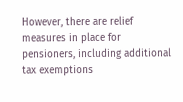However, there are relief measures in place for pensioners, including additional tax exemptions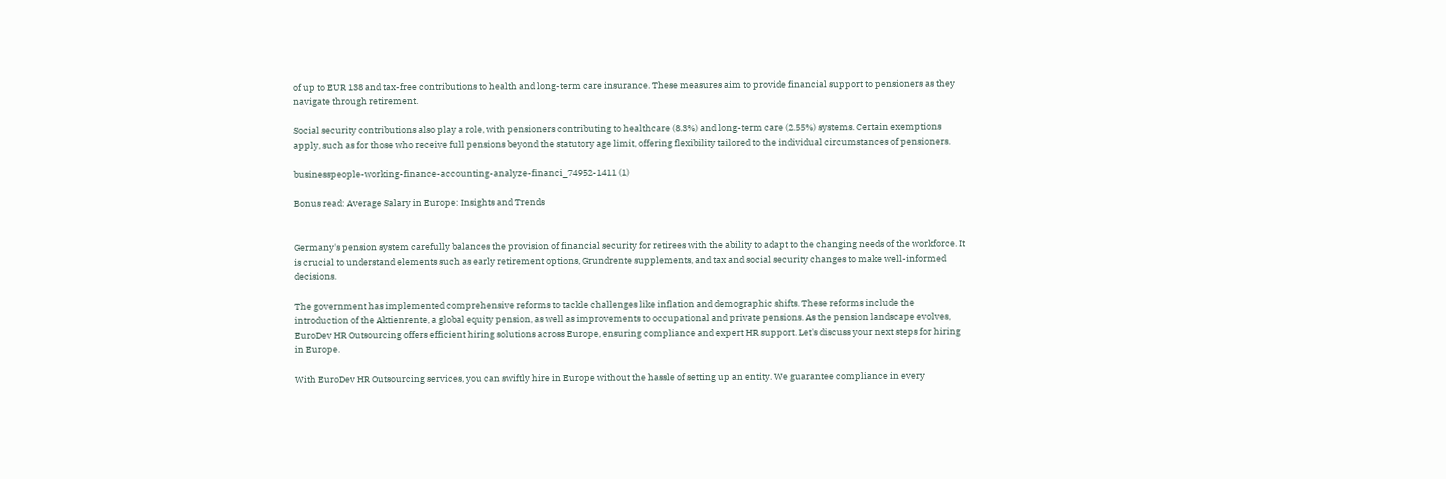of up to EUR 138 and tax-free contributions to health and long-term care insurance. These measures aim to provide financial support to pensioners as they navigate through retirement.

Social security contributions also play a role, with pensioners contributing to healthcare (8.3%) and long-term care (2.55%) systems. Certain exemptions apply, such as for those who receive full pensions beyond the statutory age limit, offering flexibility tailored to the individual circumstances of pensioners.

businesspeople-working-finance-accounting-analyze-financi_74952-1411 (1)

Bonus read: Average Salary in Europe: Insights and Trends


Germany's pension system carefully balances the provision of financial security for retirees with the ability to adapt to the changing needs of the workforce. It is crucial to understand elements such as early retirement options, Grundrente supplements, and tax and social security changes to make well-informed decisions.

The government has implemented comprehensive reforms to tackle challenges like inflation and demographic shifts. These reforms include the introduction of the Aktienrente, a global equity pension, as well as improvements to occupational and private pensions. As the pension landscape evolves, EuroDev HR Outsourcing offers efficient hiring solutions across Europe, ensuring compliance and expert HR support. Let's discuss your next steps for hiring in Europe.

With EuroDev HR Outsourcing services, you can swiftly hire in Europe without the hassle of setting up an entity. We guarantee compliance in every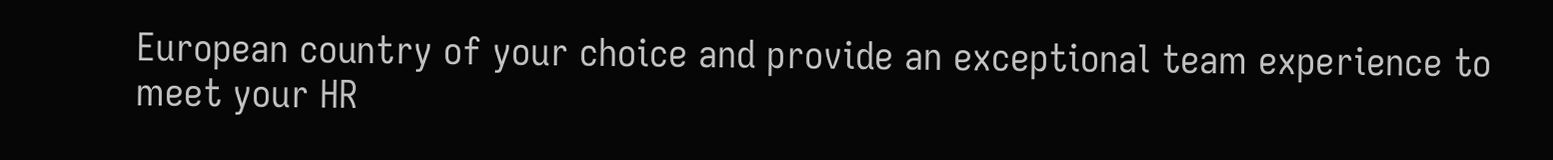European country of your choice and provide an exceptional team experience to meet your HR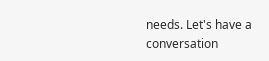needs. Let's have a conversation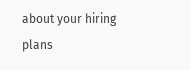about your hiring plans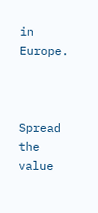in Europe.



Spread the value